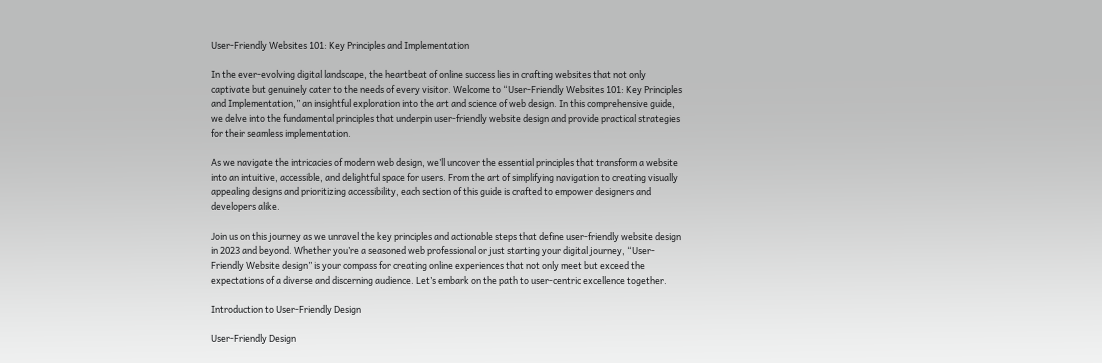User-Friendly Websites 101: Key Principles and Implementation

In the ever-evolving digital landscape, the heartbeat of online success lies in crafting websites that not only captivate but genuinely cater to the needs of every visitor. Welcome to “User-Friendly Websites 101: Key Principles and Implementation,” an insightful exploration into the art and science of web design. In this comprehensive guide, we delve into the fundamental principles that underpin user-friendly website design and provide practical strategies for their seamless implementation.

As we navigate the intricacies of modern web design, we’ll uncover the essential principles that transform a website into an intuitive, accessible, and delightful space for users. From the art of simplifying navigation to creating visually appealing designs and prioritizing accessibility, each section of this guide is crafted to empower designers and developers alike.

Join us on this journey as we unravel the key principles and actionable steps that define user-friendly website design in 2023 and beyond. Whether you’re a seasoned web professional or just starting your digital journey, “User-Friendly Website design” is your compass for creating online experiences that not only meet but exceed the expectations of a diverse and discerning audience. Let’s embark on the path to user-centric excellence together.

Introduction to User-Friendly Design

User-Friendly Design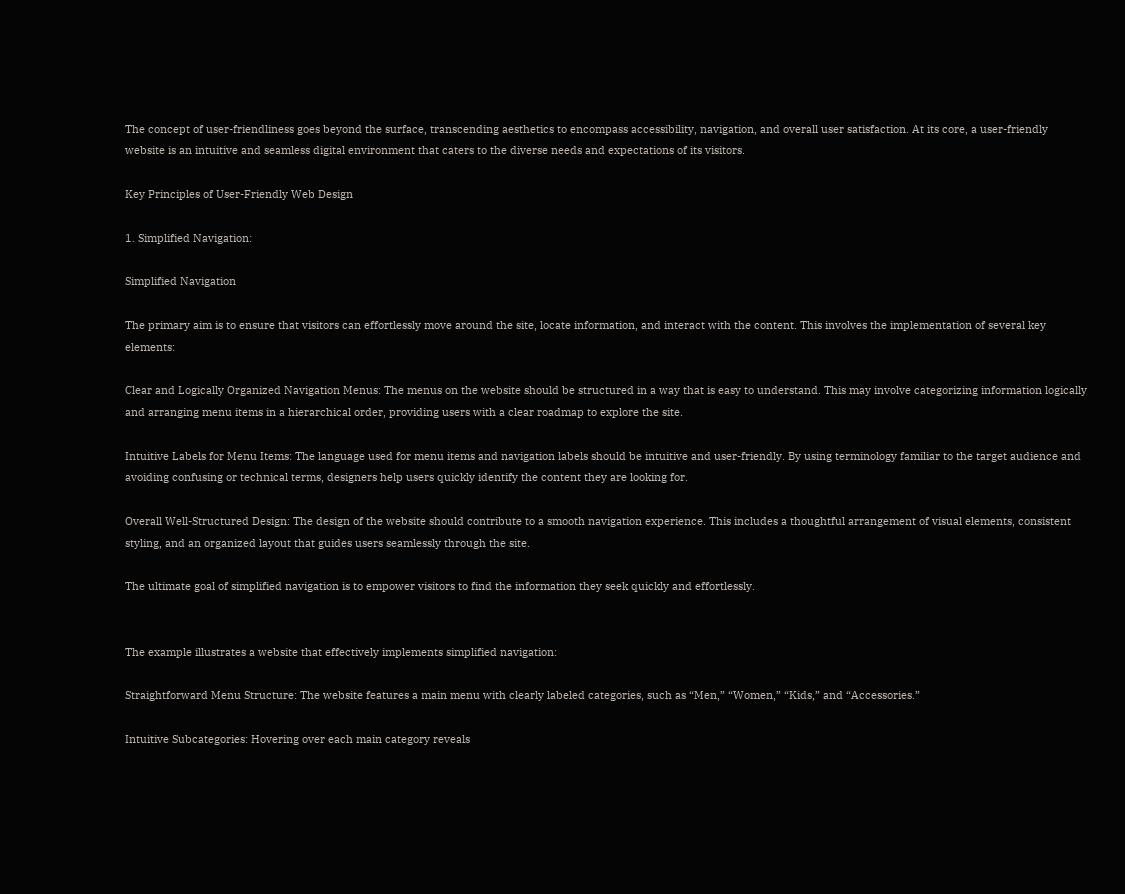The concept of user-friendliness goes beyond the surface, transcending aesthetics to encompass accessibility, navigation, and overall user satisfaction. At its core, a user-friendly website is an intuitive and seamless digital environment that caters to the diverse needs and expectations of its visitors.

Key Principles of User-Friendly Web Design

1. Simplified Navigation:

Simplified Navigation

The primary aim is to ensure that visitors can effortlessly move around the site, locate information, and interact with the content. This involves the implementation of several key elements:

Clear and Logically Organized Navigation Menus: The menus on the website should be structured in a way that is easy to understand. This may involve categorizing information logically and arranging menu items in a hierarchical order, providing users with a clear roadmap to explore the site.

Intuitive Labels for Menu Items: The language used for menu items and navigation labels should be intuitive and user-friendly. By using terminology familiar to the target audience and avoiding confusing or technical terms, designers help users quickly identify the content they are looking for.

Overall Well-Structured Design: The design of the website should contribute to a smooth navigation experience. This includes a thoughtful arrangement of visual elements, consistent styling, and an organized layout that guides users seamlessly through the site.

The ultimate goal of simplified navigation is to empower visitors to find the information they seek quickly and effortlessly.


The example illustrates a website that effectively implements simplified navigation:

Straightforward Menu Structure: The website features a main menu with clearly labeled categories, such as “Men,” “Women,” “Kids,” and “Accessories.”

Intuitive Subcategories: Hovering over each main category reveals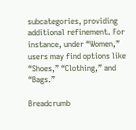subcategories, providing additional refinement. For instance, under “Women,” users may find options like “Shoes,” “Clothing,” and “Bags.”

Breadcrumb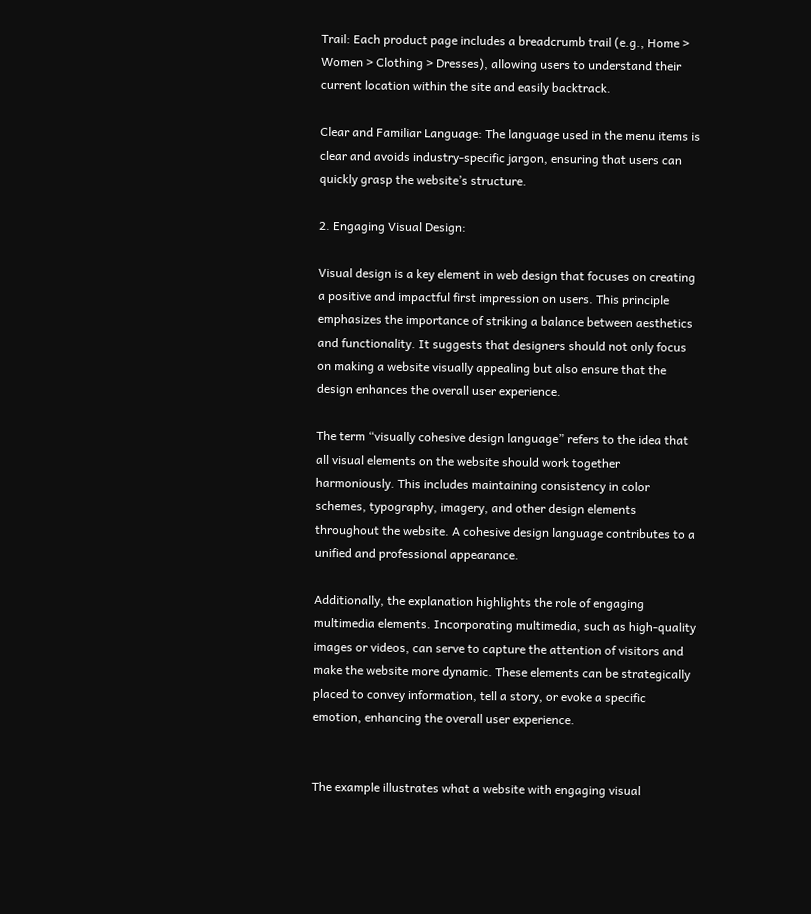Trail: Each product page includes a breadcrumb trail (e.g., Home > Women > Clothing > Dresses), allowing users to understand their current location within the site and easily backtrack.

Clear and Familiar Language: The language used in the menu items is clear and avoids industry-specific jargon, ensuring that users can quickly grasp the website’s structure.

2. Engaging Visual Design:

Visual design is a key element in web design that focuses on creating a positive and impactful first impression on users. This principle emphasizes the importance of striking a balance between aesthetics and functionality. It suggests that designers should not only focus on making a website visually appealing but also ensure that the design enhances the overall user experience.

The term “visually cohesive design language” refers to the idea that all visual elements on the website should work together harmoniously. This includes maintaining consistency in color schemes, typography, imagery, and other design elements throughout the website. A cohesive design language contributes to a unified and professional appearance.

Additionally, the explanation highlights the role of engaging multimedia elements. Incorporating multimedia, such as high-quality images or videos, can serve to capture the attention of visitors and make the website more dynamic. These elements can be strategically placed to convey information, tell a story, or evoke a specific emotion, enhancing the overall user experience.


The example illustrates what a website with engaging visual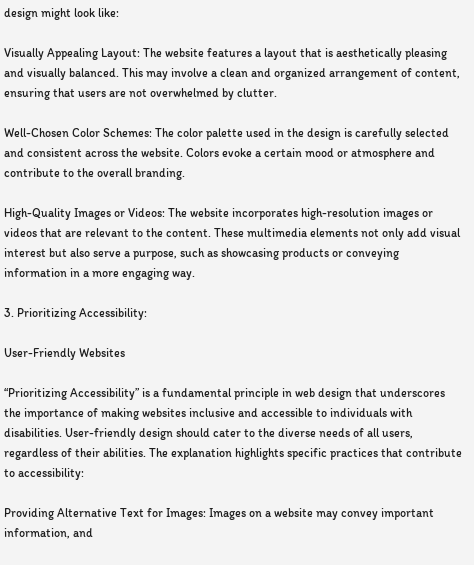design might look like:

Visually Appealing Layout: The website features a layout that is aesthetically pleasing and visually balanced. This may involve a clean and organized arrangement of content, ensuring that users are not overwhelmed by clutter.

Well-Chosen Color Schemes: The color palette used in the design is carefully selected and consistent across the website. Colors evoke a certain mood or atmosphere and contribute to the overall branding.

High-Quality Images or Videos: The website incorporates high-resolution images or videos that are relevant to the content. These multimedia elements not only add visual interest but also serve a purpose, such as showcasing products or conveying information in a more engaging way.

3. Prioritizing Accessibility:

User-Friendly Websites

“Prioritizing Accessibility” is a fundamental principle in web design that underscores the importance of making websites inclusive and accessible to individuals with disabilities. User-friendly design should cater to the diverse needs of all users, regardless of their abilities. The explanation highlights specific practices that contribute to accessibility:

Providing Alternative Text for Images: Images on a website may convey important information, and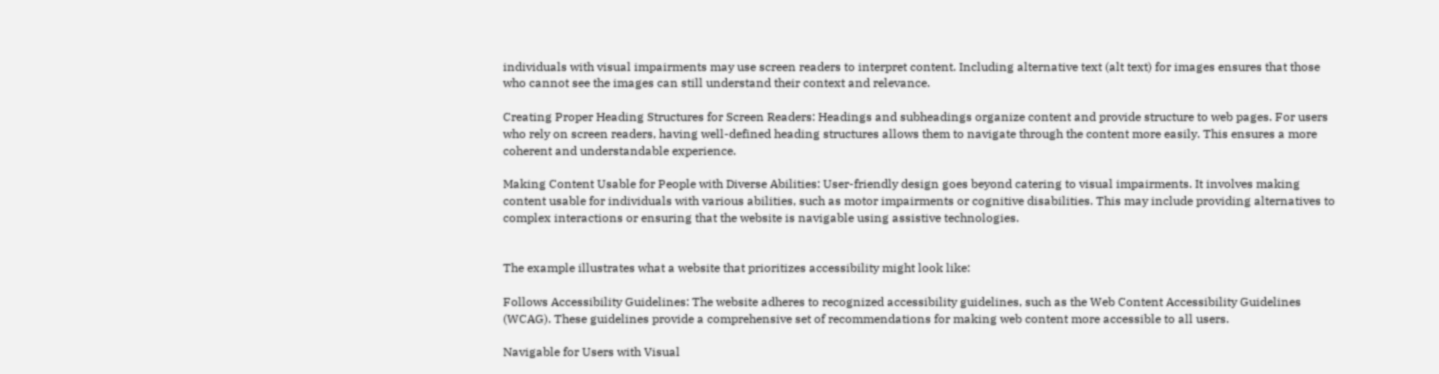individuals with visual impairments may use screen readers to interpret content. Including alternative text (alt text) for images ensures that those who cannot see the images can still understand their context and relevance.

Creating Proper Heading Structures for Screen Readers: Headings and subheadings organize content and provide structure to web pages. For users who rely on screen readers, having well-defined heading structures allows them to navigate through the content more easily. This ensures a more coherent and understandable experience.

Making Content Usable for People with Diverse Abilities: User-friendly design goes beyond catering to visual impairments. It involves making content usable for individuals with various abilities, such as motor impairments or cognitive disabilities. This may include providing alternatives to complex interactions or ensuring that the website is navigable using assistive technologies.


The example illustrates what a website that prioritizes accessibility might look like:

Follows Accessibility Guidelines: The website adheres to recognized accessibility guidelines, such as the Web Content Accessibility Guidelines (WCAG). These guidelines provide a comprehensive set of recommendations for making web content more accessible to all users.

Navigable for Users with Visual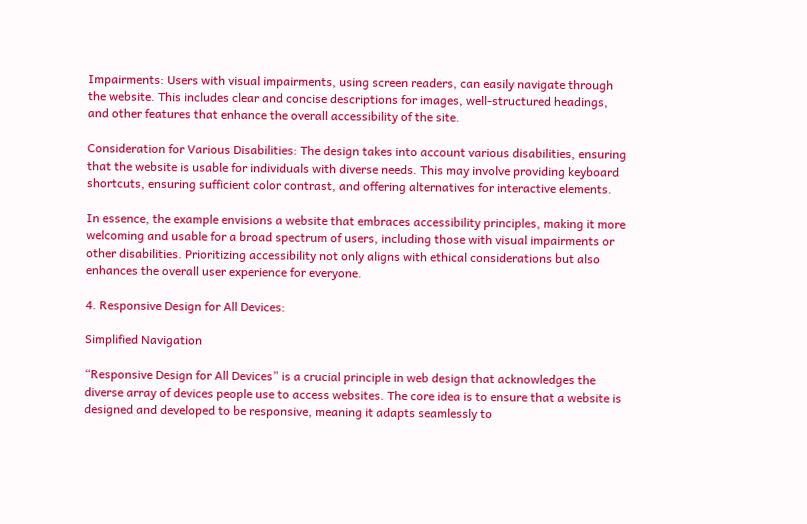Impairments: Users with visual impairments, using screen readers, can easily navigate through the website. This includes clear and concise descriptions for images, well-structured headings, and other features that enhance the overall accessibility of the site.

Consideration for Various Disabilities: The design takes into account various disabilities, ensuring that the website is usable for individuals with diverse needs. This may involve providing keyboard shortcuts, ensuring sufficient color contrast, and offering alternatives for interactive elements.

In essence, the example envisions a website that embraces accessibility principles, making it more welcoming and usable for a broad spectrum of users, including those with visual impairments or other disabilities. Prioritizing accessibility not only aligns with ethical considerations but also enhances the overall user experience for everyone.

4. Responsive Design for All Devices:

Simplified Navigation

“Responsive Design for All Devices” is a crucial principle in web design that acknowledges the diverse array of devices people use to access websites. The core idea is to ensure that a website is designed and developed to be responsive, meaning it adapts seamlessly to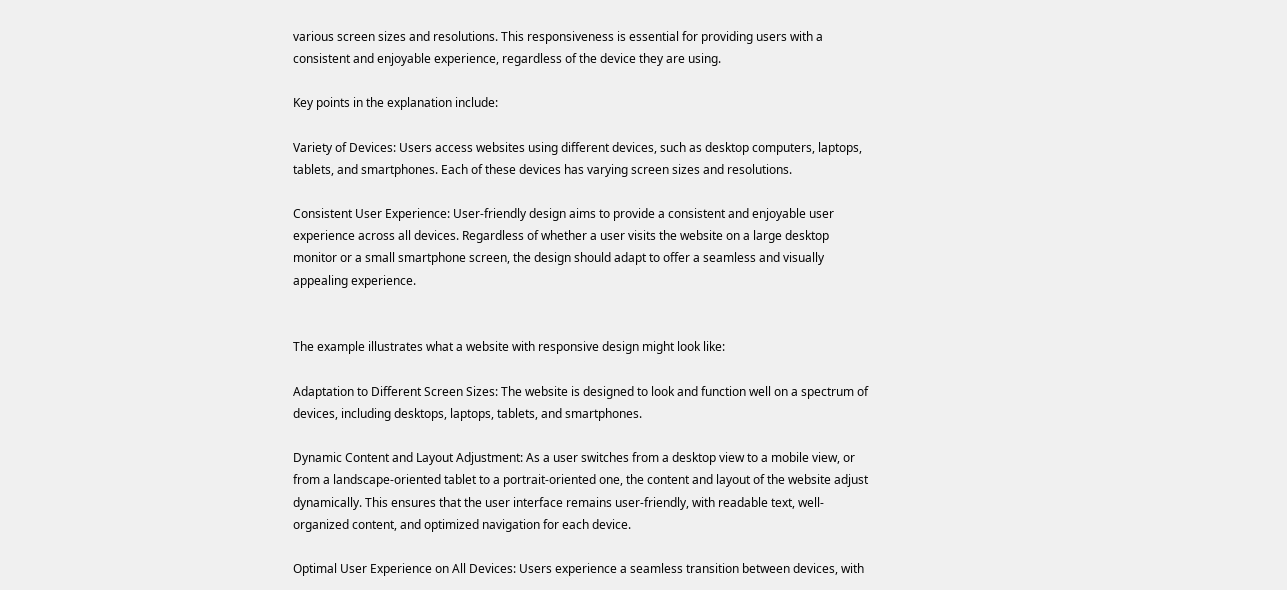various screen sizes and resolutions. This responsiveness is essential for providing users with a consistent and enjoyable experience, regardless of the device they are using.

Key points in the explanation include:

Variety of Devices: Users access websites using different devices, such as desktop computers, laptops, tablets, and smartphones. Each of these devices has varying screen sizes and resolutions.

Consistent User Experience: User-friendly design aims to provide a consistent and enjoyable user experience across all devices. Regardless of whether a user visits the website on a large desktop monitor or a small smartphone screen, the design should adapt to offer a seamless and visually appealing experience.


The example illustrates what a website with responsive design might look like:

Adaptation to Different Screen Sizes: The website is designed to look and function well on a spectrum of devices, including desktops, laptops, tablets, and smartphones.

Dynamic Content and Layout Adjustment: As a user switches from a desktop view to a mobile view, or from a landscape-oriented tablet to a portrait-oriented one, the content and layout of the website adjust dynamically. This ensures that the user interface remains user-friendly, with readable text, well-organized content, and optimized navigation for each device.

Optimal User Experience on All Devices: Users experience a seamless transition between devices, with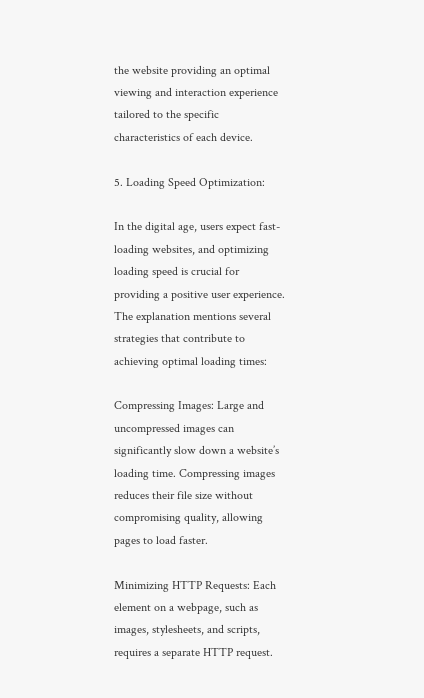the website providing an optimal viewing and interaction experience tailored to the specific characteristics of each device.

5. Loading Speed Optimization:

In the digital age, users expect fast-loading websites, and optimizing loading speed is crucial for providing a positive user experience. The explanation mentions several strategies that contribute to achieving optimal loading times:

Compressing Images: Large and uncompressed images can significantly slow down a website’s loading time. Compressing images reduces their file size without compromising quality, allowing pages to load faster.

Minimizing HTTP Requests: Each element on a webpage, such as images, stylesheets, and scripts, requires a separate HTTP request.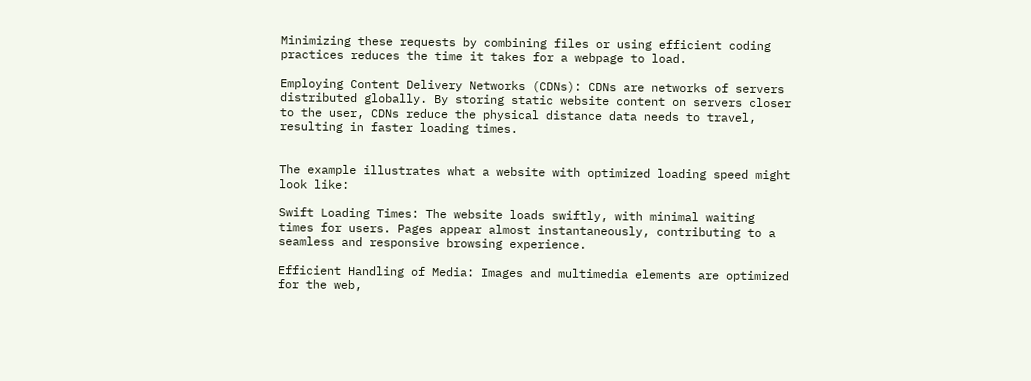Minimizing these requests by combining files or using efficient coding practices reduces the time it takes for a webpage to load.

Employing Content Delivery Networks (CDNs): CDNs are networks of servers distributed globally. By storing static website content on servers closer to the user, CDNs reduce the physical distance data needs to travel, resulting in faster loading times.


The example illustrates what a website with optimized loading speed might look like:

Swift Loading Times: The website loads swiftly, with minimal waiting times for users. Pages appear almost instantaneously, contributing to a seamless and responsive browsing experience.

Efficient Handling of Media: Images and multimedia elements are optimized for the web,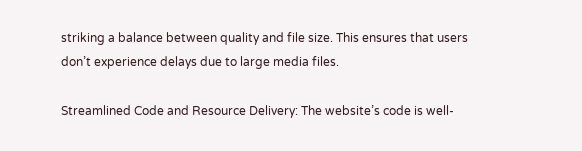striking a balance between quality and file size. This ensures that users don’t experience delays due to large media files.

Streamlined Code and Resource Delivery: The website’s code is well-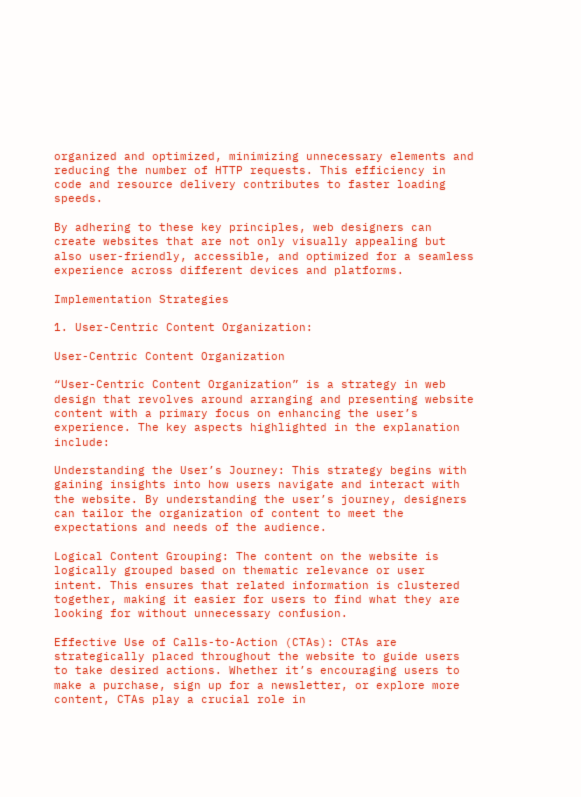organized and optimized, minimizing unnecessary elements and reducing the number of HTTP requests. This efficiency in code and resource delivery contributes to faster loading speeds.

By adhering to these key principles, web designers can create websites that are not only visually appealing but also user-friendly, accessible, and optimized for a seamless experience across different devices and platforms.

Implementation Strategies

1. User-Centric Content Organization:

User-Centric Content Organization

“User-Centric Content Organization” is a strategy in web design that revolves around arranging and presenting website content with a primary focus on enhancing the user’s experience. The key aspects highlighted in the explanation include:

Understanding the User’s Journey: This strategy begins with gaining insights into how users navigate and interact with the website. By understanding the user’s journey, designers can tailor the organization of content to meet the expectations and needs of the audience.

Logical Content Grouping: The content on the website is logically grouped based on thematic relevance or user intent. This ensures that related information is clustered together, making it easier for users to find what they are looking for without unnecessary confusion.

Effective Use of Calls-to-Action (CTAs): CTAs are strategically placed throughout the website to guide users to take desired actions. Whether it’s encouraging users to make a purchase, sign up for a newsletter, or explore more content, CTAs play a crucial role in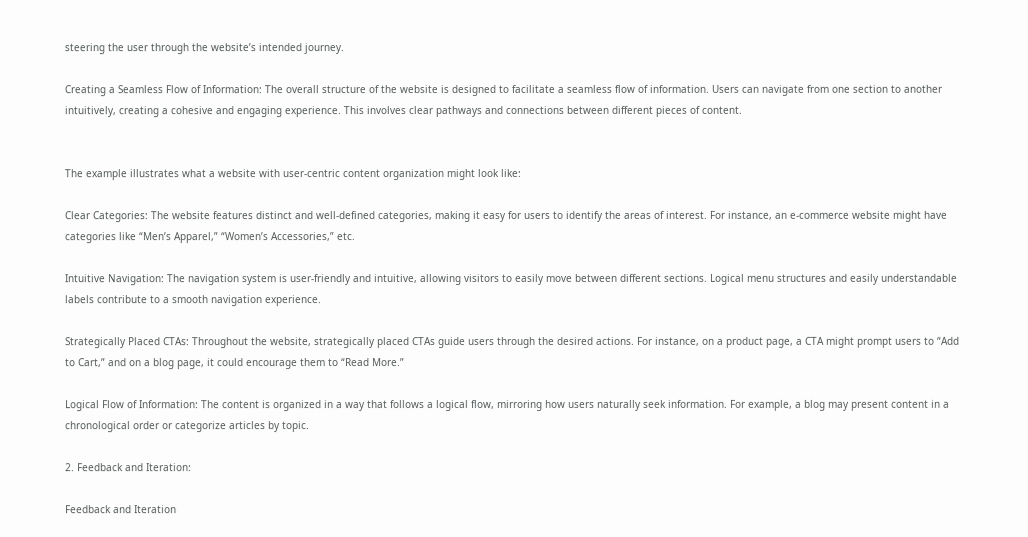steering the user through the website’s intended journey.

Creating a Seamless Flow of Information: The overall structure of the website is designed to facilitate a seamless flow of information. Users can navigate from one section to another intuitively, creating a cohesive and engaging experience. This involves clear pathways and connections between different pieces of content.


The example illustrates what a website with user-centric content organization might look like:

Clear Categories: The website features distinct and well-defined categories, making it easy for users to identify the areas of interest. For instance, an e-commerce website might have categories like “Men’s Apparel,” “Women’s Accessories,” etc.

Intuitive Navigation: The navigation system is user-friendly and intuitive, allowing visitors to easily move between different sections. Logical menu structures and easily understandable labels contribute to a smooth navigation experience.

Strategically Placed CTAs: Throughout the website, strategically placed CTAs guide users through the desired actions. For instance, on a product page, a CTA might prompt users to “Add to Cart,” and on a blog page, it could encourage them to “Read More.”

Logical Flow of Information: The content is organized in a way that follows a logical flow, mirroring how users naturally seek information. For example, a blog may present content in a chronological order or categorize articles by topic.

2. Feedback and Iteration:

Feedback and Iteration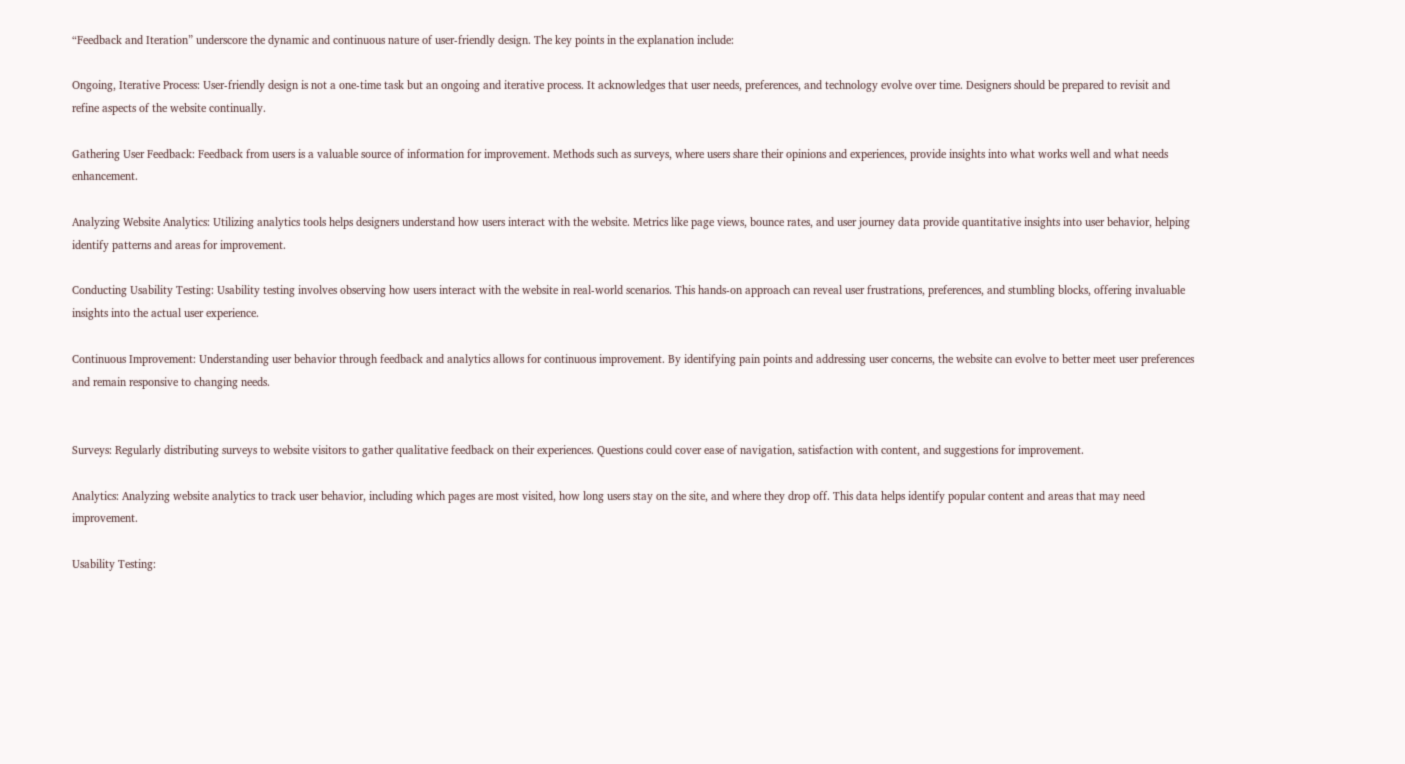“Feedback and Iteration” underscore the dynamic and continuous nature of user-friendly design. The key points in the explanation include:

Ongoing, Iterative Process: User-friendly design is not a one-time task but an ongoing and iterative process. It acknowledges that user needs, preferences, and technology evolve over time. Designers should be prepared to revisit and refine aspects of the website continually.

Gathering User Feedback: Feedback from users is a valuable source of information for improvement. Methods such as surveys, where users share their opinions and experiences, provide insights into what works well and what needs enhancement.

Analyzing Website Analytics: Utilizing analytics tools helps designers understand how users interact with the website. Metrics like page views, bounce rates, and user journey data provide quantitative insights into user behavior, helping identify patterns and areas for improvement.

Conducting Usability Testing: Usability testing involves observing how users interact with the website in real-world scenarios. This hands-on approach can reveal user frustrations, preferences, and stumbling blocks, offering invaluable insights into the actual user experience.

Continuous Improvement: Understanding user behavior through feedback and analytics allows for continuous improvement. By identifying pain points and addressing user concerns, the website can evolve to better meet user preferences and remain responsive to changing needs.


Surveys: Regularly distributing surveys to website visitors to gather qualitative feedback on their experiences. Questions could cover ease of navigation, satisfaction with content, and suggestions for improvement.

Analytics: Analyzing website analytics to track user behavior, including which pages are most visited, how long users stay on the site, and where they drop off. This data helps identify popular content and areas that may need improvement.

Usability Testing: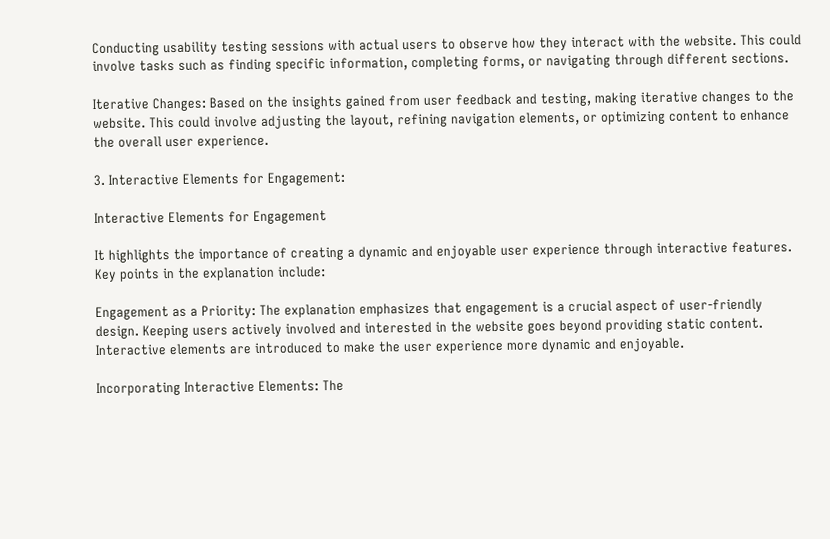Conducting usability testing sessions with actual users to observe how they interact with the website. This could involve tasks such as finding specific information, completing forms, or navigating through different sections.

Iterative Changes: Based on the insights gained from user feedback and testing, making iterative changes to the website. This could involve adjusting the layout, refining navigation elements, or optimizing content to enhance the overall user experience.

3. Interactive Elements for Engagement:

Interactive Elements for Engagement

It highlights the importance of creating a dynamic and enjoyable user experience through interactive features. Key points in the explanation include:

Engagement as a Priority: The explanation emphasizes that engagement is a crucial aspect of user-friendly design. Keeping users actively involved and interested in the website goes beyond providing static content. Interactive elements are introduced to make the user experience more dynamic and enjoyable.

Incorporating Interactive Elements: The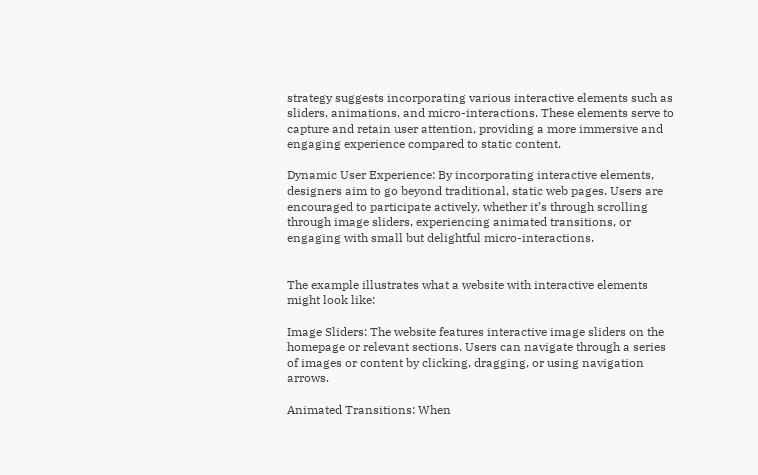strategy suggests incorporating various interactive elements such as sliders, animations, and micro-interactions. These elements serve to capture and retain user attention, providing a more immersive and engaging experience compared to static content.

Dynamic User Experience: By incorporating interactive elements, designers aim to go beyond traditional, static web pages. Users are encouraged to participate actively, whether it’s through scrolling through image sliders, experiencing animated transitions, or engaging with small but delightful micro-interactions.


The example illustrates what a website with interactive elements might look like:

Image Sliders: The website features interactive image sliders on the homepage or relevant sections. Users can navigate through a series of images or content by clicking, dragging, or using navigation arrows.

Animated Transitions: When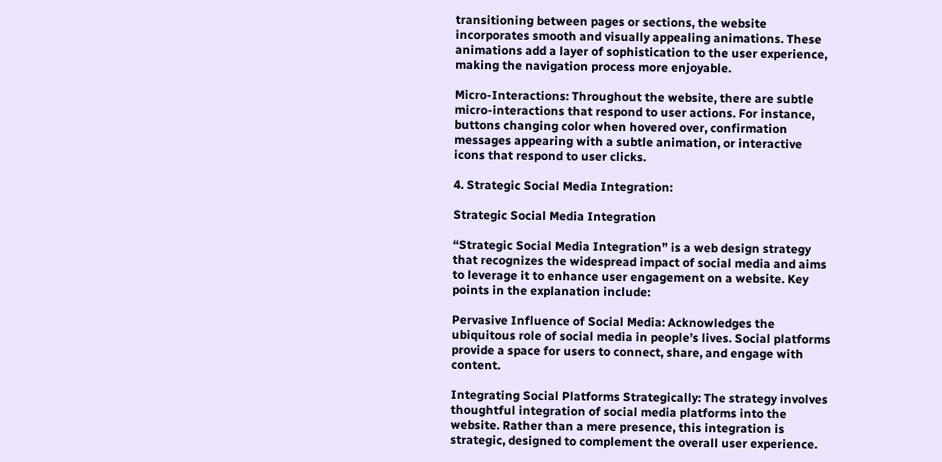transitioning between pages or sections, the website incorporates smooth and visually appealing animations. These animations add a layer of sophistication to the user experience, making the navigation process more enjoyable.

Micro-Interactions: Throughout the website, there are subtle micro-interactions that respond to user actions. For instance, buttons changing color when hovered over, confirmation messages appearing with a subtle animation, or interactive icons that respond to user clicks.

4. Strategic Social Media Integration:

Strategic Social Media Integration

“Strategic Social Media Integration” is a web design strategy that recognizes the widespread impact of social media and aims to leverage it to enhance user engagement on a website. Key points in the explanation include:

Pervasive Influence of Social Media: Acknowledges the ubiquitous role of social media in people’s lives. Social platforms provide a space for users to connect, share, and engage with content.

Integrating Social Platforms Strategically: The strategy involves thoughtful integration of social media platforms into the website. Rather than a mere presence, this integration is strategic, designed to complement the overall user experience.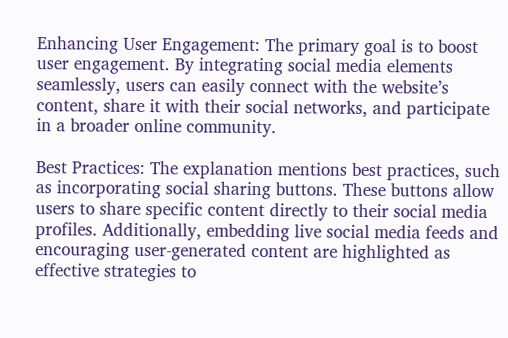Enhancing User Engagement: The primary goal is to boost user engagement. By integrating social media elements seamlessly, users can easily connect with the website’s content, share it with their social networks, and participate in a broader online community.

Best Practices: The explanation mentions best practices, such as incorporating social sharing buttons. These buttons allow users to share specific content directly to their social media profiles. Additionally, embedding live social media feeds and encouraging user-generated content are highlighted as effective strategies to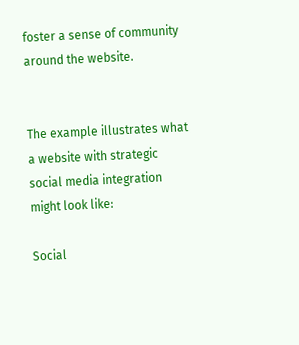foster a sense of community around the website.


The example illustrates what a website with strategic social media integration might look like:

Social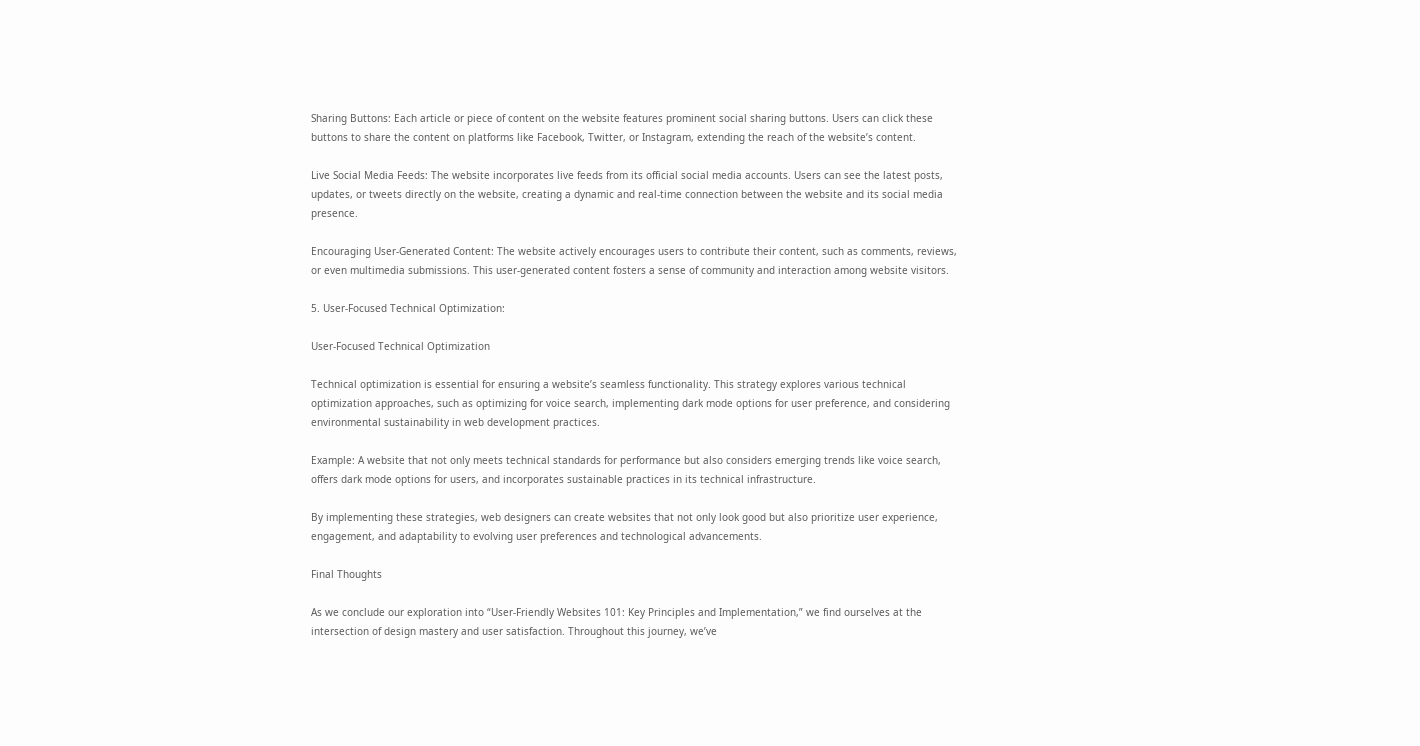Sharing Buttons: Each article or piece of content on the website features prominent social sharing buttons. Users can click these buttons to share the content on platforms like Facebook, Twitter, or Instagram, extending the reach of the website’s content.

Live Social Media Feeds: The website incorporates live feeds from its official social media accounts. Users can see the latest posts, updates, or tweets directly on the website, creating a dynamic and real-time connection between the website and its social media presence.

Encouraging User-Generated Content: The website actively encourages users to contribute their content, such as comments, reviews, or even multimedia submissions. This user-generated content fosters a sense of community and interaction among website visitors.

5. User-Focused Technical Optimization:

User-Focused Technical Optimization

Technical optimization is essential for ensuring a website’s seamless functionality. This strategy explores various technical optimization approaches, such as optimizing for voice search, implementing dark mode options for user preference, and considering environmental sustainability in web development practices.

Example: A website that not only meets technical standards for performance but also considers emerging trends like voice search, offers dark mode options for users, and incorporates sustainable practices in its technical infrastructure.

By implementing these strategies, web designers can create websites that not only look good but also prioritize user experience, engagement, and adaptability to evolving user preferences and technological advancements.

Final Thoughts

As we conclude our exploration into “User-Friendly Websites 101: Key Principles and Implementation,” we find ourselves at the intersection of design mastery and user satisfaction. Throughout this journey, we’ve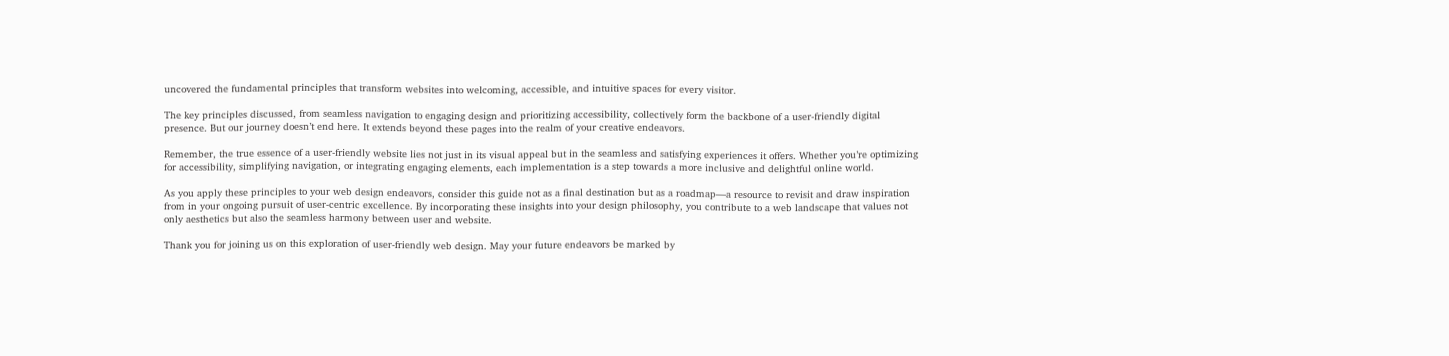uncovered the fundamental principles that transform websites into welcoming, accessible, and intuitive spaces for every visitor.

The key principles discussed, from seamless navigation to engaging design and prioritizing accessibility, collectively form the backbone of a user-friendly digital presence. But our journey doesn’t end here. It extends beyond these pages into the realm of your creative endeavors.

Remember, the true essence of a user-friendly website lies not just in its visual appeal but in the seamless and satisfying experiences it offers. Whether you’re optimizing for accessibility, simplifying navigation, or integrating engaging elements, each implementation is a step towards a more inclusive and delightful online world.

As you apply these principles to your web design endeavors, consider this guide not as a final destination but as a roadmap—a resource to revisit and draw inspiration from in your ongoing pursuit of user-centric excellence. By incorporating these insights into your design philosophy, you contribute to a web landscape that values not only aesthetics but also the seamless harmony between user and website.

Thank you for joining us on this exploration of user-friendly web design. May your future endeavors be marked by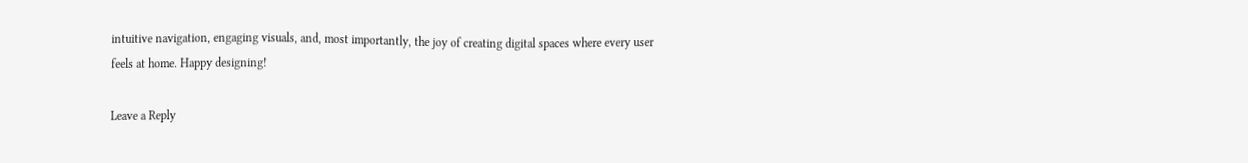intuitive navigation, engaging visuals, and, most importantly, the joy of creating digital spaces where every user feels at home. Happy designing!

Leave a Reply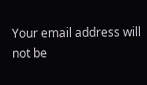Your email address will not be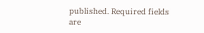published. Required fields are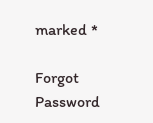marked *

Forgot Password